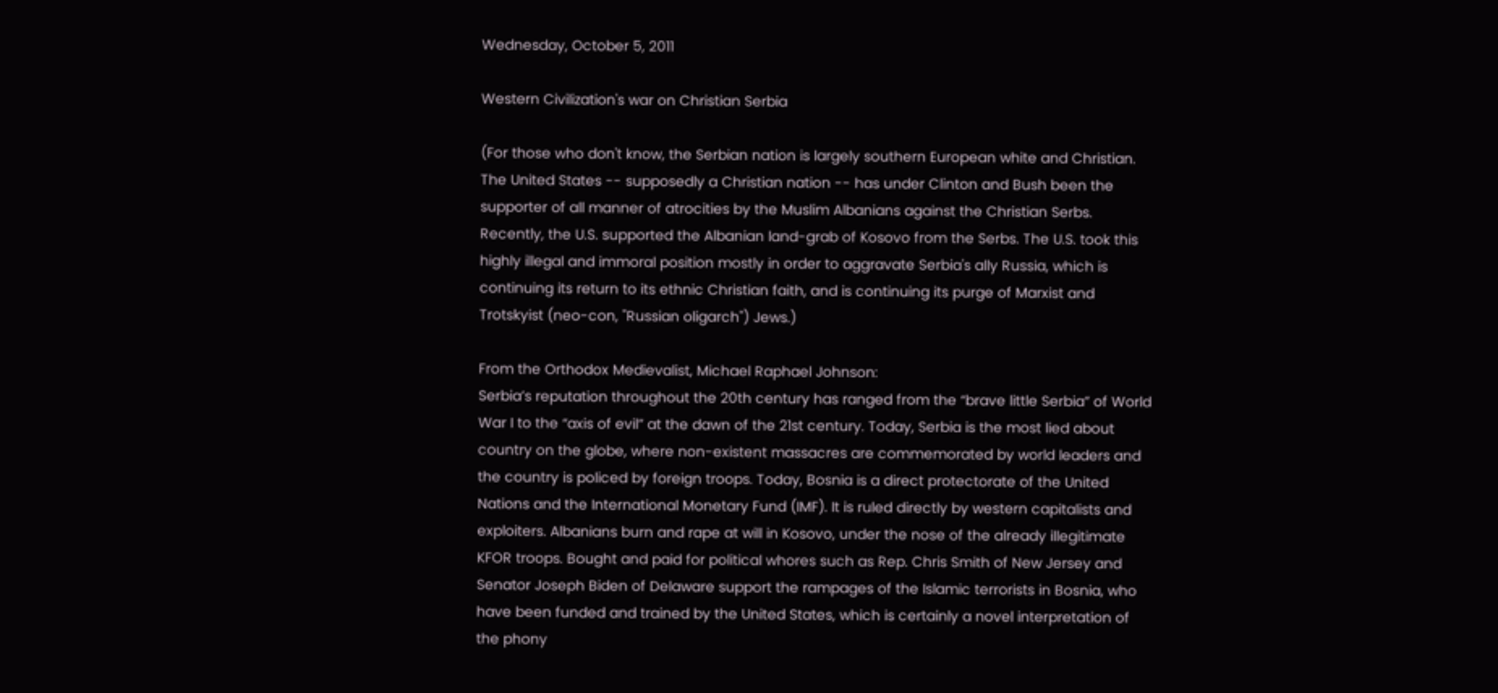Wednesday, October 5, 2011

Western Civilization's war on Christian Serbia

(For those who don't know, the Serbian nation is largely southern European white and Christian. The United States -- supposedly a Christian nation -- has under Clinton and Bush been the supporter of all manner of atrocities by the Muslim Albanians against the Christian Serbs. Recently, the U.S. supported the Albanian land-grab of Kosovo from the Serbs. The U.S. took this highly illegal and immoral position mostly in order to aggravate Serbia's ally Russia, which is continuing its return to its ethnic Christian faith, and is continuing its purge of Marxist and Trotskyist (neo-con, "Russian oligarch") Jews.)

From the Orthodox Medievalist, Michael Raphael Johnson:
Serbia’s reputation throughout the 20th century has ranged from the “brave little Serbia” of World War I to the “axis of evil” at the dawn of the 21st century. Today, Serbia is the most lied about country on the globe, where non-existent massacres are commemorated by world leaders and the country is policed by foreign troops. Today, Bosnia is a direct protectorate of the United Nations and the International Monetary Fund (IMF). It is ruled directly by western capitalists and exploiters. Albanians burn and rape at will in Kosovo, under the nose of the already illegitimate KFOR troops. Bought and paid for political whores such as Rep. Chris Smith of New Jersey and Senator Joseph Biden of Delaware support the rampages of the Islamic terrorists in Bosnia, who have been funded and trained by the United States, which is certainly a novel interpretation of the phony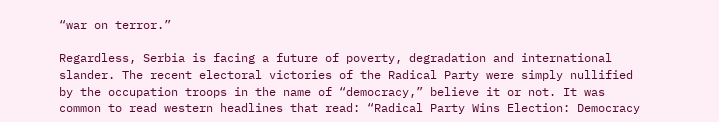“war on terror.”

Regardless, Serbia is facing a future of poverty, degradation and international slander. The recent electoral victories of the Radical Party were simply nullified by the occupation troops in the name of “democracy,” believe it or not. It was common to read western headlines that read: “Radical Party Wins Election: Democracy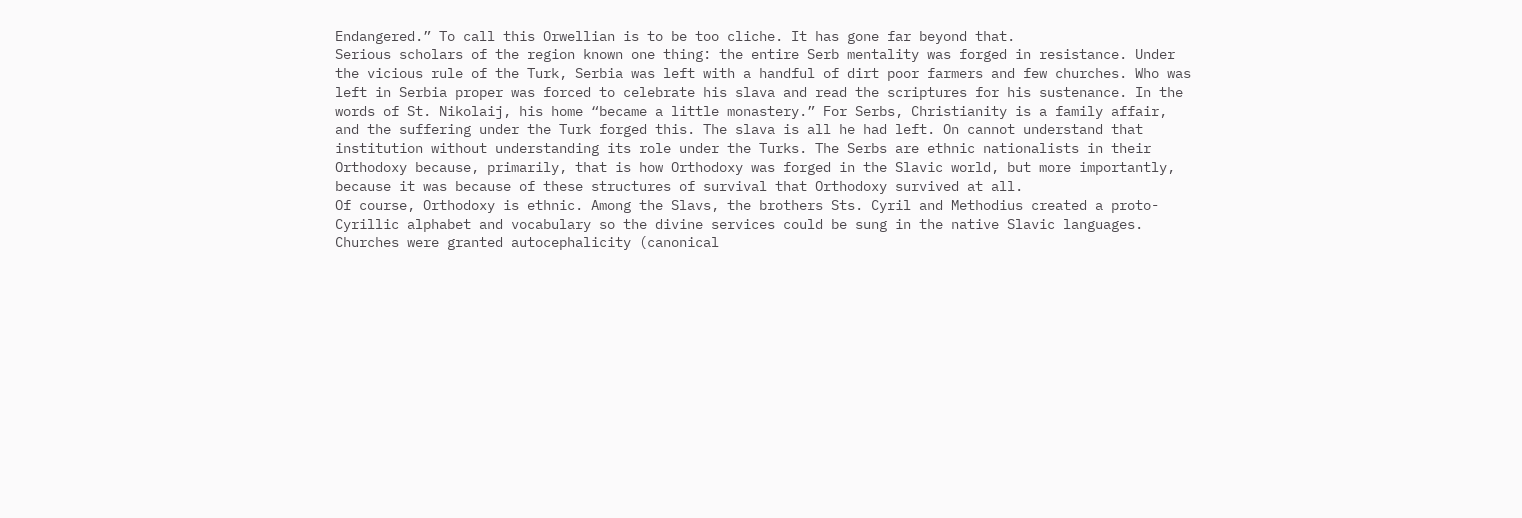Endangered.” To call this Orwellian is to be too cliche. It has gone far beyond that.
Serious scholars of the region known one thing: the entire Serb mentality was forged in resistance. Under the vicious rule of the Turk, Serbia was left with a handful of dirt poor farmers and few churches. Who was left in Serbia proper was forced to celebrate his slava and read the scriptures for his sustenance. In the words of St. Nikolaij, his home “became a little monastery.” For Serbs, Christianity is a family affair, and the suffering under the Turk forged this. The slava is all he had left. On cannot understand that institution without understanding its role under the Turks. The Serbs are ethnic nationalists in their Orthodoxy because, primarily, that is how Orthodoxy was forged in the Slavic world, but more importantly, because it was because of these structures of survival that Orthodoxy survived at all.
Of course, Orthodoxy is ethnic. Among the Slavs, the brothers Sts. Cyril and Methodius created a proto-Cyrillic alphabet and vocabulary so the divine services could be sung in the native Slavic languages. Churches were granted autocephalicity (canonical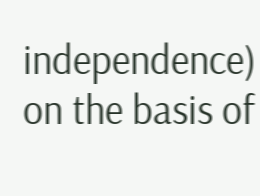independence) on the basis of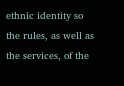ethnic identity so the rules, as well as the services, of the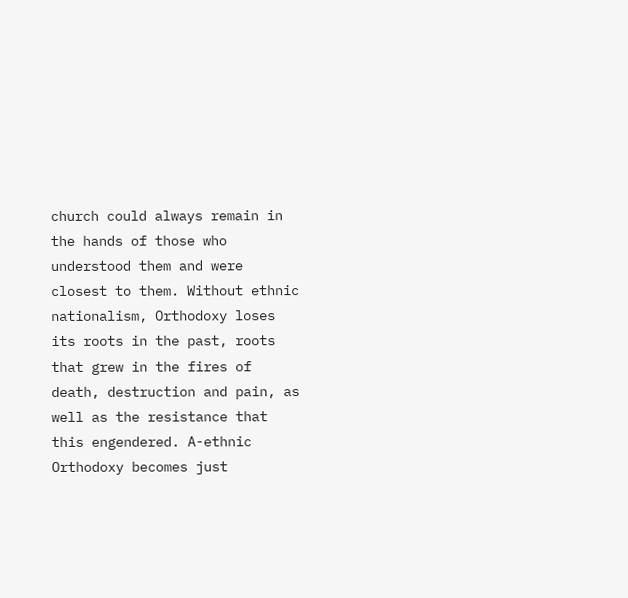church could always remain in the hands of those who understood them and were closest to them. Without ethnic nationalism, Orthodoxy loses its roots in the past, roots that grew in the fires of death, destruction and pain, as well as the resistance that this engendered. A-ethnic Orthodoxy becomes just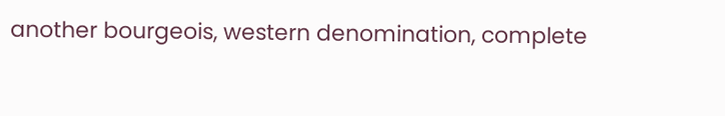another bourgeois, western denomination, complete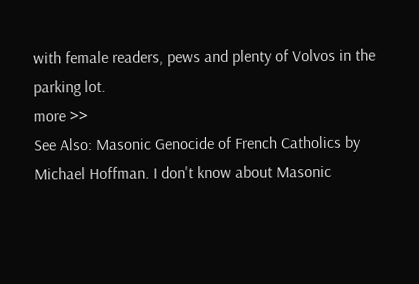with female readers, pews and plenty of Volvos in the parking lot.
more >>
See Also: Masonic Genocide of French Catholics by Michael Hoffman. I don't know about Masonic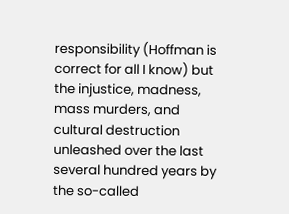responsibility (Hoffman is correct for all I know) but the injustice, madness, mass murders, and cultural destruction unleashed over the last several hundred years by the so-called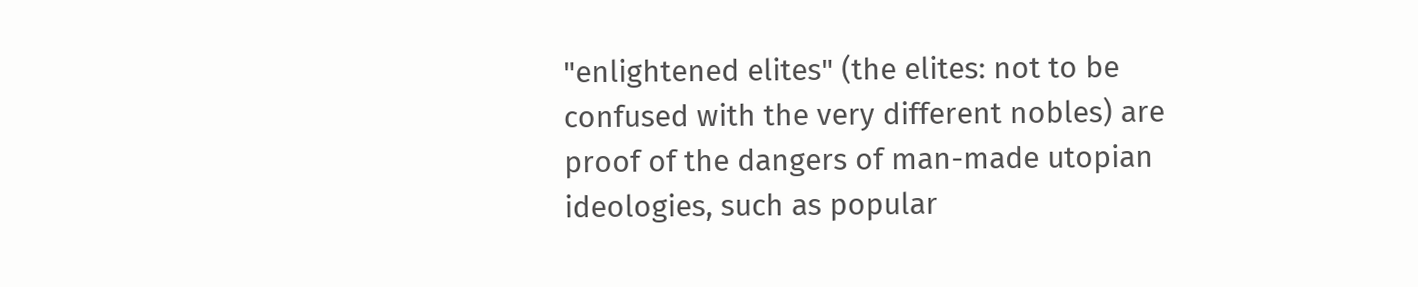"enlightened elites" (the elites: not to be confused with the very different nobles) are proof of the dangers of man-made utopian ideologies, such as popular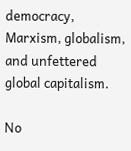democracy, Marxism, globalism, and unfettered global capitalism.

No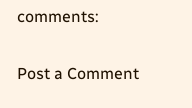comments:

Post a Comment